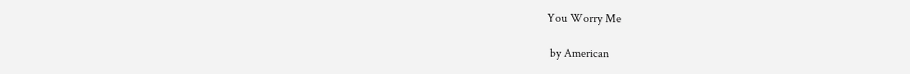You Worry Me

 by American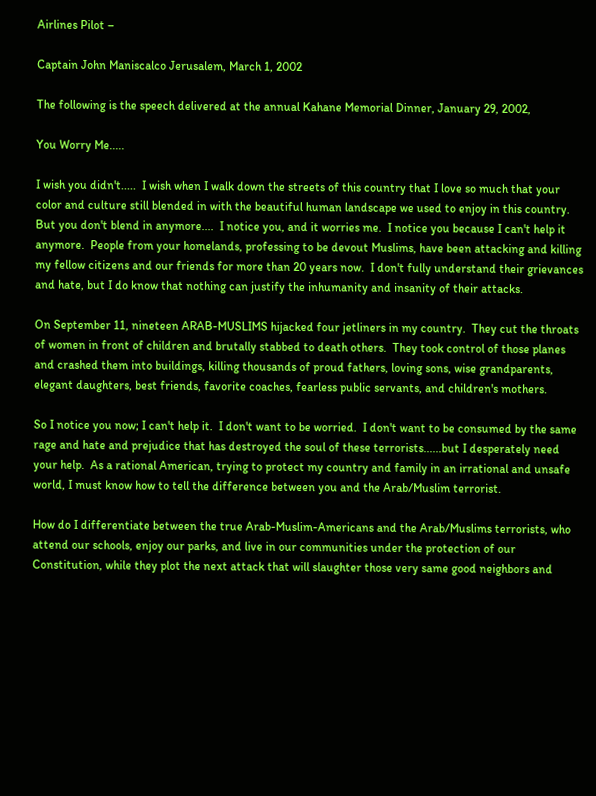Airlines Pilot –

Captain John Maniscalco Jerusalem, March 1, 2002

The following is the speech delivered at the annual Kahane Memorial Dinner, January 29, 2002,

You Worry Me.....

I wish you didn't.....  I wish when I walk down the streets of this country that I love so much that your color and culture still blended in with the beautiful human landscape we used to enjoy in this country.  But you don't blend in anymore....  I notice you, and it worries me.  I notice you because I can't help it anymore.  People from your homelands, professing to be devout Muslims, have been attacking and killing my fellow citizens and our friends for more than 20 years now.  I don't fully understand their grievances and hate, but I do know that nothing can justify the inhumanity and insanity of their attacks.

On September 11, nineteen ARAB-MUSLIMS hijacked four jetliners in my country.  They cut the throats of women in front of children and brutally stabbed to death others.  They took control of those planes and crashed them into buildings, killing thousands of proud fathers, loving sons, wise grandparents, elegant daughters, best friends, favorite coaches, fearless public servants, and children's mothers.

So I notice you now; I can't help it.  I don't want to be worried.  I don't want to be consumed by the same rage and hate and prejudice that has destroyed the soul of these terrorists......but I desperately need your help.  As a rational American, trying to protect my country and family in an irrational and unsafe world, I must know how to tell the difference between you and the Arab/Muslim terrorist.

How do I differentiate between the true Arab-Muslim-Americans and the Arab/Muslims terrorists, who attend our schools, enjoy our parks, and live in our communities under the protection of our Constitution, while they plot the next attack that will slaughter those very same good neighbors and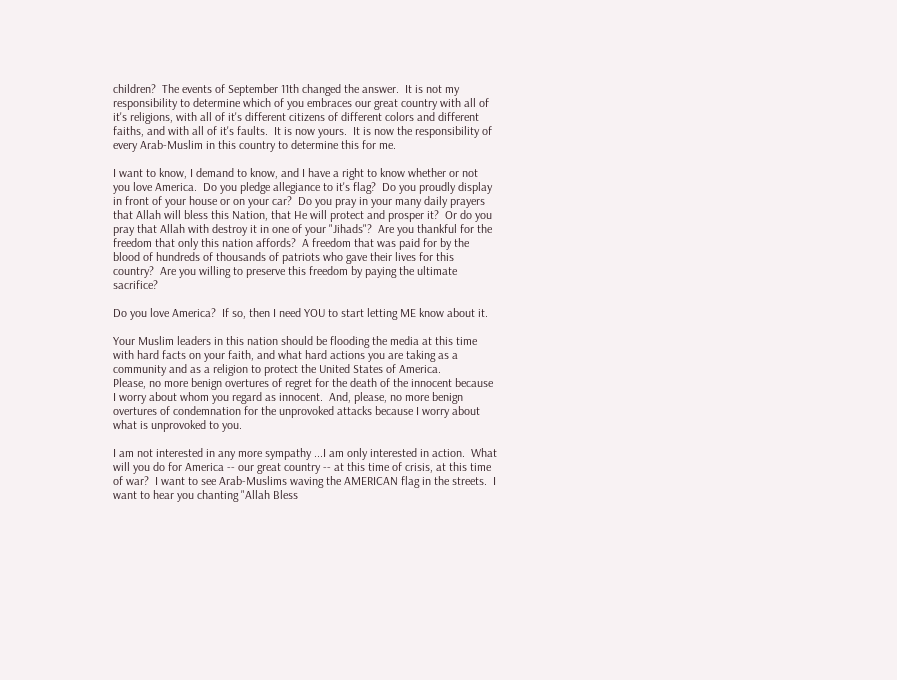children?  The events of September 11th changed the answer.  It is not my responsibility to determine which of you embraces our great country with all of it's religions, with all of it's different citizens of different colors and different faiths, and with all of it's faults.  It is now yours.  It is now the responsibility of every Arab-Muslim in this country to determine this for me.

I want to know, I demand to know, and I have a right to know whether or not you love America.  Do you pledge allegiance to it's flag?  Do you proudly display in front of your house or on your car?  Do you pray in your many daily prayers that Allah will bless this Nation, that He will protect and prosper it?  Or do you pray that Allah with destroy it in one of your "Jihads"?  Are you thankful for the freedom that only this nation affords?  A freedom that was paid for by the blood of hundreds of thousands of patriots who gave their lives for this country?  Are you willing to preserve this freedom by paying the ultimate sacrifice?

Do you love America?  If so, then I need YOU to start letting ME know about it.

Your Muslim leaders in this nation should be flooding the media at this time with hard facts on your faith, and what hard actions you are taking as a community and as a religion to protect the United States of America.
Please, no more benign overtures of regret for the death of the innocent because I worry about whom you regard as innocent.  And, please, no more benign overtures of condemnation for the unprovoked attacks because I worry about what is unprovoked to you.

I am not interested in any more sympathy ...I am only interested in action.  What will you do for America -- our great country -- at this time of crisis, at this time of war?  I want to see Arab-Muslims waving the AMERICAN flag in the streets.  I want to hear you chanting "Allah Bless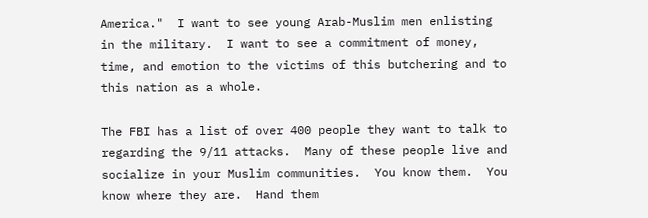America."  I want to see young Arab-Muslim men enlisting in the military.  I want to see a commitment of money, time, and emotion to the victims of this butchering and to this nation as a whole.

The FBI has a list of over 400 people they want to talk to regarding the 9/11 attacks.  Many of these people live and socialize in your Muslim communities.  You know them.  You know where they are.  Hand them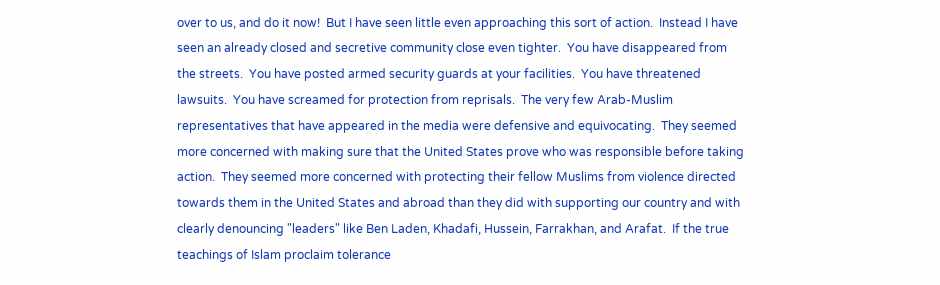over to us, and do it now!  But I have seen little even approaching this sort of action.  Instead I have seen an already closed and secretive community close even tighter.  You have disappeared from the streets.  You have posted armed security guards at your facilities.  You have threatened lawsuits.  You have screamed for protection from reprisals.  The very few Arab-Muslim representatives that have appeared in the media were defensive and equivocating.  They seemed more concerned with making sure that the United States prove who was responsible before taking action.  They seemed more concerned with protecting their fellow Muslims from violence directed towards them in the United States and abroad than they did with supporting our country and with clearly denouncing "leaders" like Ben Laden, Khadafi, Hussein, Farrakhan, and Arafat.  If the true teachings of Islam proclaim tolerance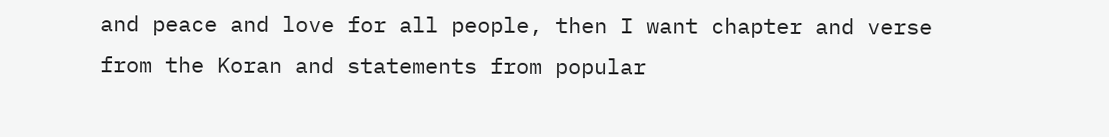and peace and love for all people, then I want chapter and verse from the Koran and statements from popular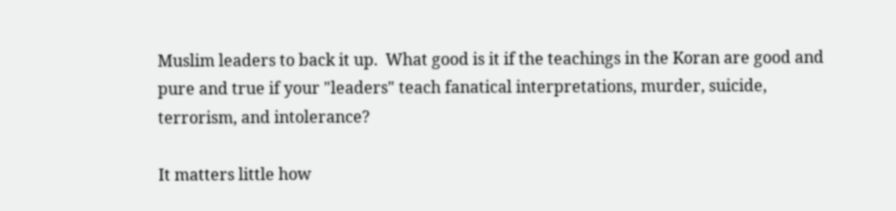Muslim leaders to back it up.  What good is it if the teachings in the Koran are good and pure and true if your "leaders" teach fanatical interpretations, murder, suicide, terrorism, and intolerance?

It matters little how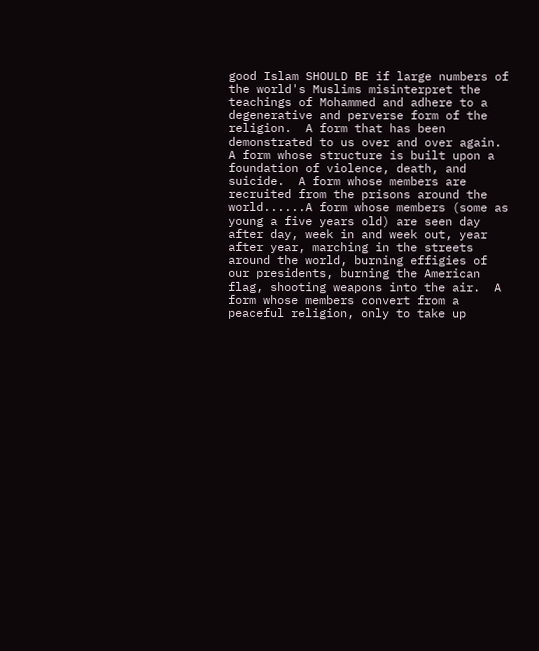good Islam SHOULD BE if large numbers of the world's Muslims misinterpret the teachings of Mohammed and adhere to a degenerative and perverse form of the religion.  A form that has been demonstrated to us over and over again.  A form whose structure is built upon a foundation of violence, death, and suicide.  A form whose members are recruited from the prisons around the world......A form whose members (some as young a five years old) are seen day after day, week in and week out, year after year, marching in the streets around the world, burning effigies of our presidents, burning the American flag, shooting weapons into the air.  A form whose members convert from a peaceful religion, only to take up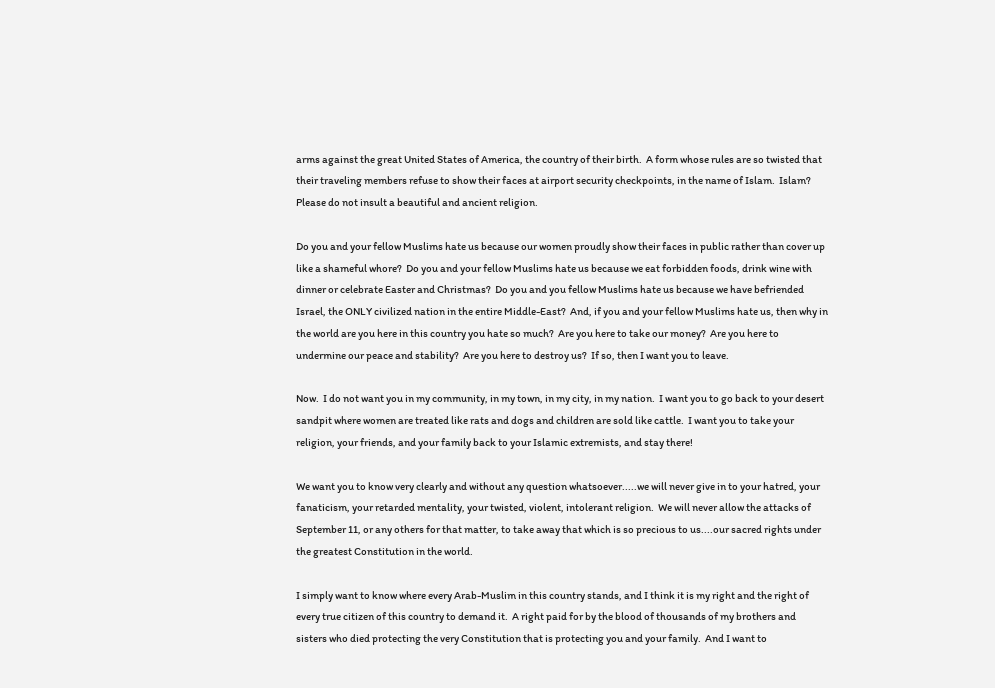arms against the great United States of America, the country of their birth.  A form whose rules are so twisted that their traveling members refuse to show their faces at airport security checkpoints, in the name of Islam.  Islam?
Please do not insult a beautiful and ancient religion.

Do you and your fellow Muslims hate us because our women proudly show their faces in public rather than cover up like a shameful whore?  Do you and your fellow Muslims hate us because we eat forbidden foods, drink wine with dinner or celebrate Easter and Christmas?  Do you and you fellow Muslims hate us because we have befriended Israel, the ONLY civilized nation in the entire Middle-East?  And, if you and your fellow Muslims hate us, then why in the world are you here in this country you hate so much?  Are you here to take our money?  Are you here to undermine our peace and stability?  Are you here to destroy us?  If so, then I want you to leave.

Now.  I do not want you in my community, in my town, in my city, in my nation.  I want you to go back to your desert sandpit where women are treated like rats and dogs and children are sold like cattle.  I want you to take your religion, your friends, and your family back to your Islamic extremists, and stay there!

We want you to know very clearly and without any question whatsoever.....we will never give in to your hatred, your fanaticism, your retarded mentality, your twisted, violent, intolerant religion.  We will never allow the attacks of September 11, or any others for that matter, to take away that which is so precious to us....our sacred rights under the greatest Constitution in the world.

I simply want to know where every Arab-Muslim in this country stands, and I think it is my right and the right of every true citizen of this country to demand it.  A right paid for by the blood of thousands of my brothers and sisters who died protecting the very Constitution that is protecting you and your family.  And I want to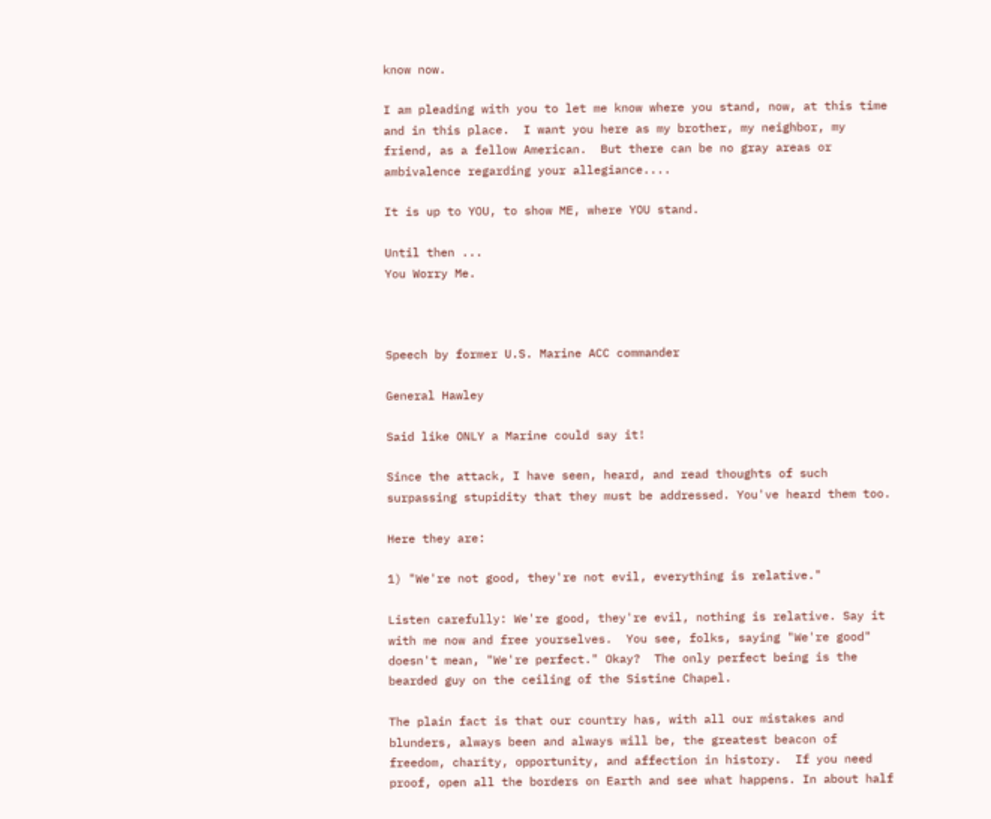know now.

I am pleading with you to let me know where you stand, now, at this time and in this place.  I want you here as my brother, my neighbor, my friend, as a fellow American.  But there can be no gray areas or ambivalence regarding your allegiance....

It is up to YOU, to show ME, where YOU stand.

Until then ...
You Worry Me.



Speech by former U.S. Marine ACC commander

General Hawley

Said like ONLY a Marine could say it!

Since the attack, I have seen, heard, and read thoughts of such surpassing stupidity that they must be addressed. You've heard them too.

Here they are:

1) "We're not good, they're not evil, everything is relative."

Listen carefully: We're good, they're evil, nothing is relative. Say it with me now and free yourselves.  You see, folks, saying "We're good" doesn't mean, "We're perfect." Okay?  The only perfect being is the bearded guy on the ceiling of the Sistine Chapel.

The plain fact is that our country has, with all our mistakes and blunders, always been and always will be, the greatest beacon of freedom, charity, opportunity, and affection in history.  If you need proof, open all the borders on Earth and see what happens. In about half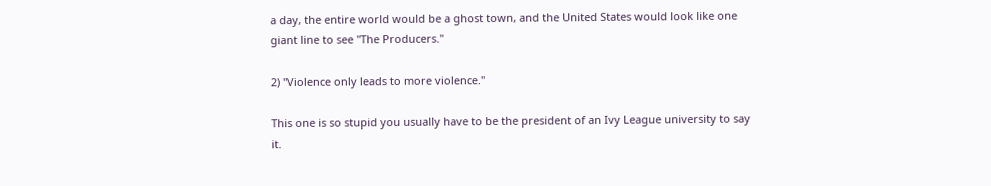a day, the entire world would be a ghost town, and the United States would look like one giant line to see "The Producers."

2) "Violence only leads to more violence."

This one is so stupid you usually have to be the president of an Ivy League university to say it.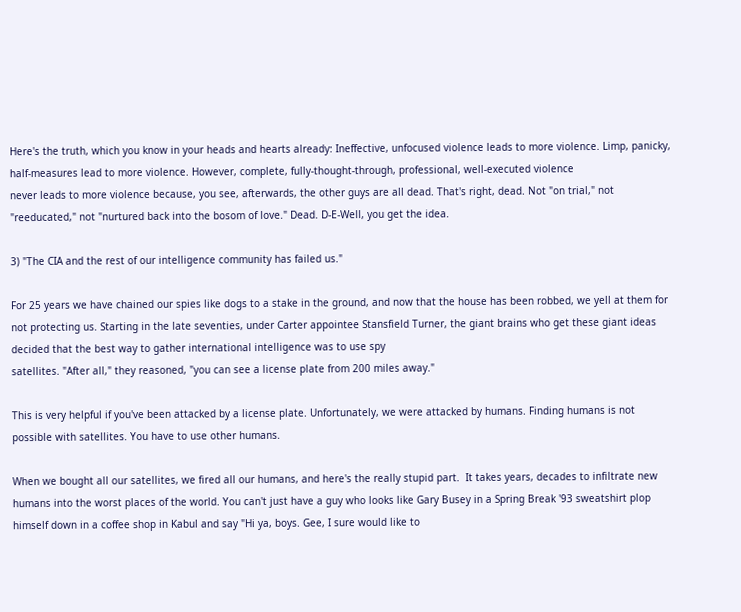Here's the truth, which you know in your heads and hearts already: Ineffective, unfocused violence leads to more violence. Limp, panicky, half-measures lead to more violence. However, complete, fully-thought-through, professional, well-executed violence
never leads to more violence because, you see, afterwards, the other guys are all dead. That's right, dead. Not "on trial," not "reeducated," not "nurtured back into the bosom of love." Dead. D-E-Well, you get the idea.

3) "The CIA and the rest of our intelligence community has failed us."

For 25 years we have chained our spies like dogs to a stake in the ground, and now that the house has been robbed, we yell at them for not protecting us. Starting in the late seventies, under Carter appointee Stansfield Turner, the giant brains who get these giant ideas decided that the best way to gather international intelligence was to use spy
satellites. "After all," they reasoned, "you can see a license plate from 200 miles away."

This is very helpful if you've been attacked by a license plate. Unfortunately, we were attacked by humans. Finding humans is not possible with satellites. You have to use other humans.

When we bought all our satellites, we fired all our humans, and here's the really stupid part.  It takes years, decades to infiltrate new humans into the worst places of the world. You can't just have a guy who looks like Gary Busey in a Spring Break '93 sweatshirt plop himself down in a coffee shop in Kabul and say "Hi ya, boys. Gee, I sure would like to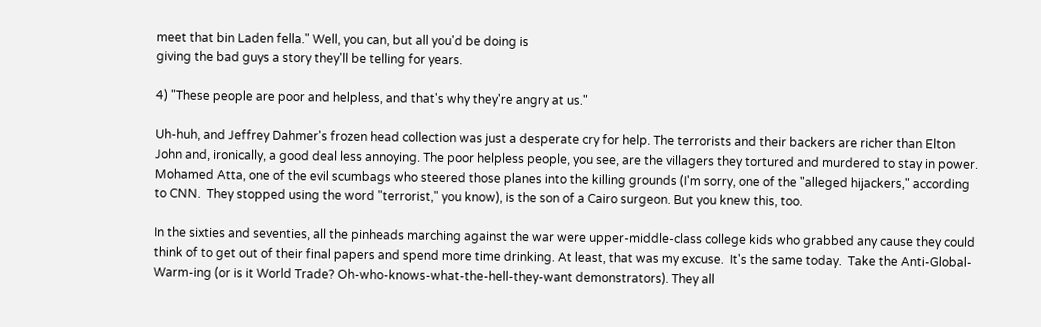meet that bin Laden fella." Well, you can, but all you'd be doing is
giving the bad guys a story they'll be telling for years.

4) "These people are poor and helpless, and that's why they're angry at us."

Uh-huh, and Jeffrey Dahmer's frozen head collection was just a desperate cry for help. The terrorists and their backers are richer than Elton John and, ironically, a good deal less annoying. The poor helpless people, you see, are the villagers they tortured and murdered to stay in power.  Mohamed Atta, one of the evil scumbags who steered those planes into the killing grounds (I'm sorry, one of the "alleged hijackers," according to CNN.  They stopped using the word "terrorist," you know), is the son of a Cairo surgeon. But you knew this, too.

In the sixties and seventies, all the pinheads marching against the war were upper-middle-class college kids who grabbed any cause they could think of to get out of their final papers and spend more time drinking. At least, that was my excuse.  It's the same today.  Take the Anti-Global-Warm-ing (or is it World Trade? Oh-who-knows-what-the-hell-they-want demonstrators). They all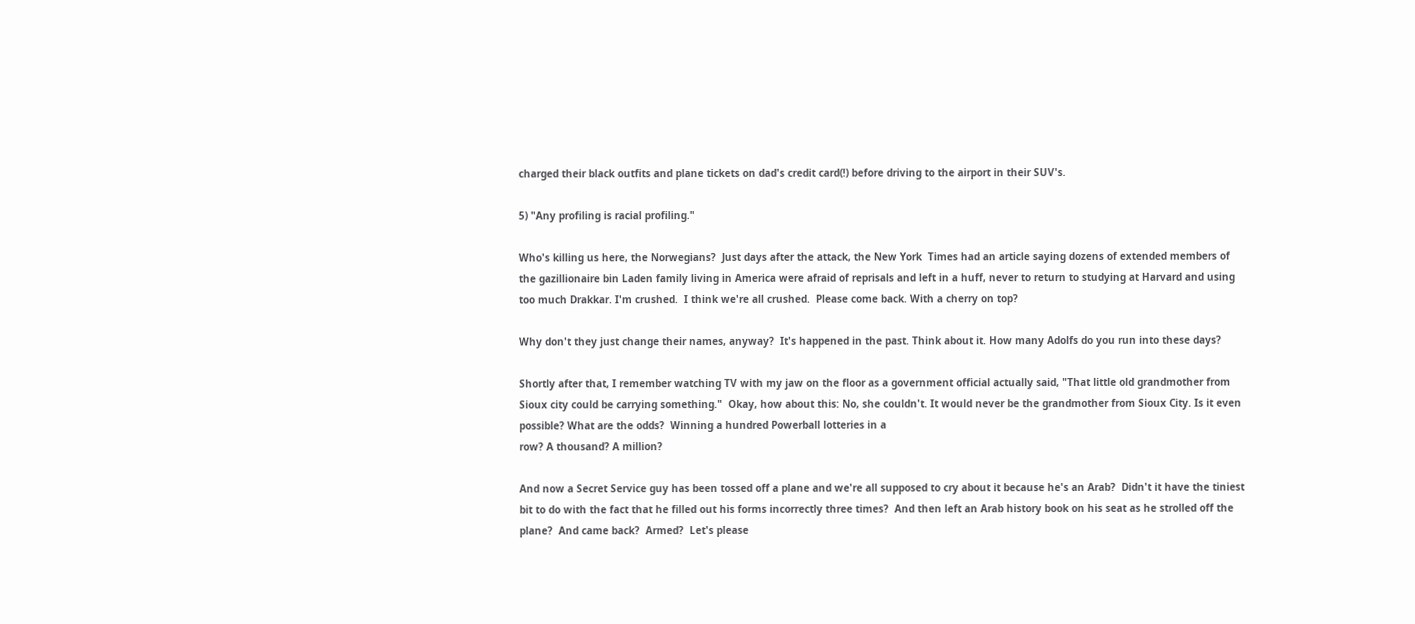charged their black outfits and plane tickets on dad's credit card(!) before driving to the airport in their SUV's.

5) "Any profiling is racial profiling."

Who's killing us here, the Norwegians?  Just days after the attack, the New York  Times had an article saying dozens of extended members of the gazillionaire bin Laden family living in America were afraid of reprisals and left in a huff, never to return to studying at Harvard and using too much Drakkar. I'm crushed.  I think we're all crushed.  Please come back. With a cherry on top?

Why don't they just change their names, anyway?  It's happened in the past. Think about it. How many Adolfs do you run into these days?

Shortly after that, I remember watching TV with my jaw on the floor as a government official actually said, "That little old grandmother from Sioux city could be carrying something."  Okay, how about this: No, she couldn't. It would never be the grandmother from Sioux City. Is it even possible? What are the odds?  Winning a hundred Powerball lotteries in a
row? A thousand? A million?

And now a Secret Service guy has been tossed off a plane and we're all supposed to cry about it because he's an Arab?  Didn't it have the tiniest bit to do with the fact that he filled out his forms incorrectly three times?  And then left an Arab history book on his seat as he strolled off the plane?  And came back?  Armed?  Let's please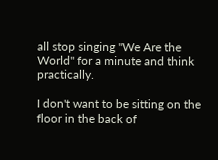all stop singing "We Are the World" for a minute and think practically.

I don't want to be sitting on the floor in the back of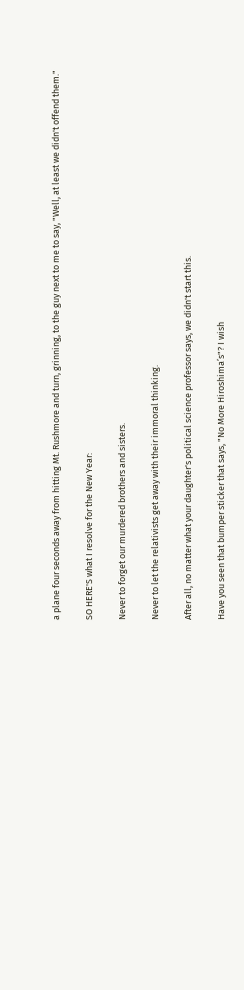a plane four seconds away from hitting Mt. Rushmore and turn, grinning, to the guy next to me to say, "Well, at least we didn't offend them."

SO HERE'S what I resolve for the New Year:

Never to forget our murdered brothers and sisters.

Never to let the relativists get away with their immoral thinking.

After all, no matter what your daughter's political science professor says, we didn't start this.

Have you seen that bumper sticker that says, "No More Hiroshima’s"? I wish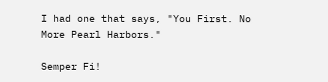I had one that says, "You First. No More Pearl Harbors."

Semper Fi!